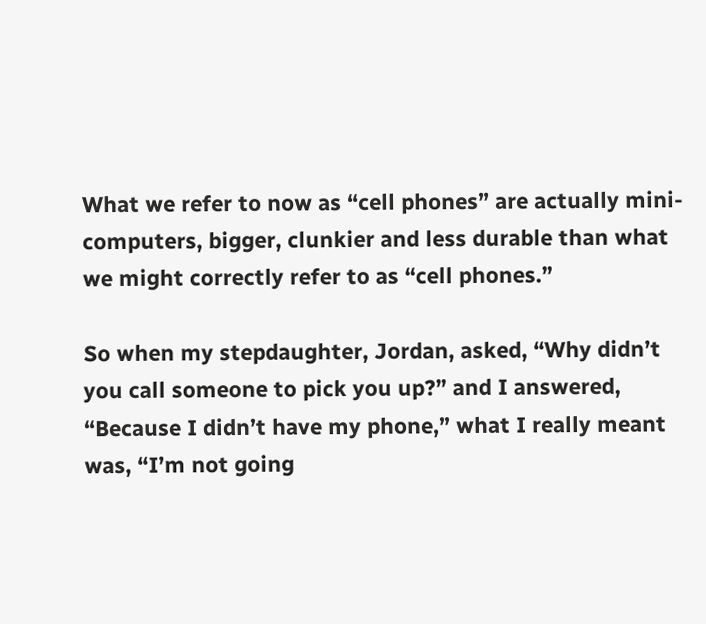What we refer to now as “cell phones” are actually mini-computers, bigger, clunkier and less durable than what we might correctly refer to as “cell phones.”

So when my stepdaughter, Jordan, asked, “Why didn’t you call someone to pick you up?” and I answered, “Because I didn’t have my phone,” what I really meant was, “I’m not going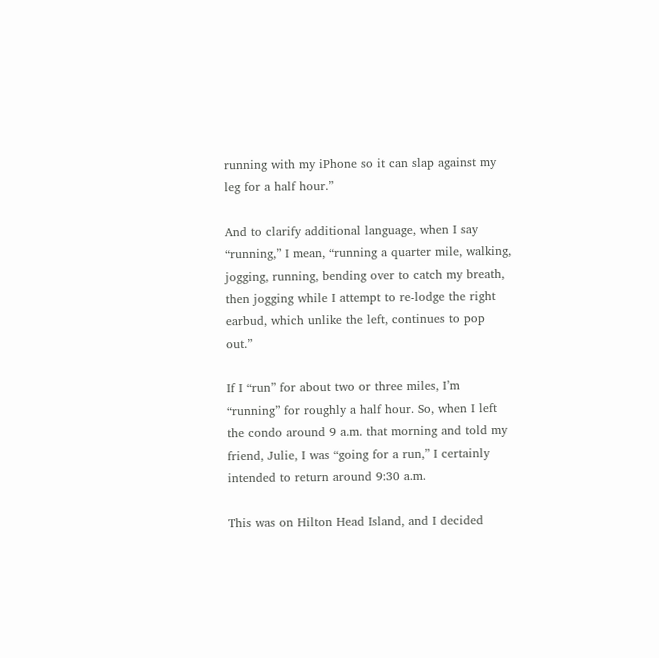running with my iPhone so it can slap against my leg for a half hour.”

And to clarify additional language, when I say “running,” I mean, “running a quarter mile, walking, jogging, running, bending over to catch my breath, then jogging while I attempt to re-lodge the right earbud, which unlike the left, continues to pop out.”

If I “run” for about two or three miles, I’m “running” for roughly a half hour. So, when I left the condo around 9 a.m. that morning and told my friend, Julie, I was “going for a run,” I certainly intended to return around 9:30 a.m.

This was on Hilton Head Island, and I decided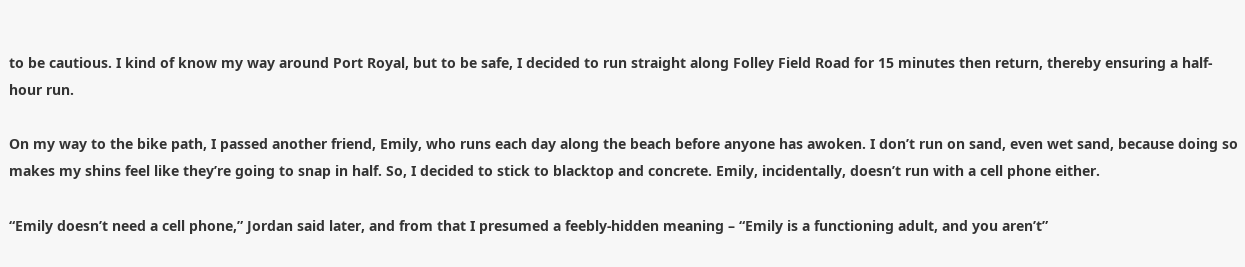to be cautious. I kind of know my way around Port Royal, but to be safe, I decided to run straight along Folley Field Road for 15 minutes then return, thereby ensuring a half-hour run.

On my way to the bike path, I passed another friend, Emily, who runs each day along the beach before anyone has awoken. I don’t run on sand, even wet sand, because doing so makes my shins feel like they’re going to snap in half. So, I decided to stick to blacktop and concrete. Emily, incidentally, doesn’t run with a cell phone either.

“Emily doesn’t need a cell phone,” Jordan said later, and from that I presumed a feebly-hidden meaning – “Emily is a functioning adult, and you aren’t”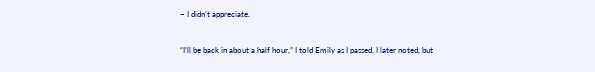– I didn’t appreciate.

“I’ll be back in about a half hour,” I told Emily as I passed. I later noted, but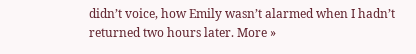didn’t voice, how Emily wasn’t alarmed when I hadn’t returned two hours later. More »